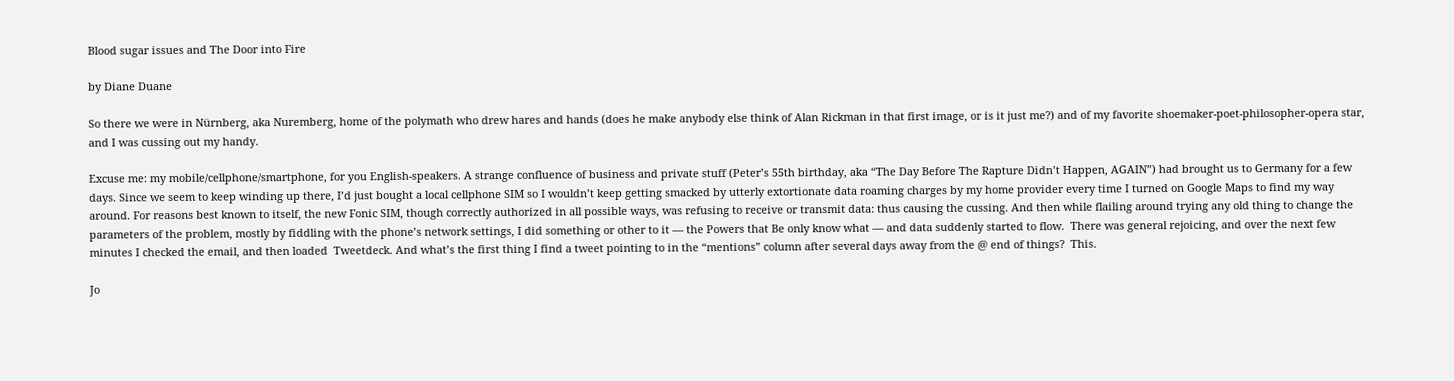Blood sugar issues and The Door into Fire

by Diane Duane

So there we were in Nürnberg, aka Nuremberg, home of the polymath who drew hares and hands (does he make anybody else think of Alan Rickman in that first image, or is it just me?) and of my favorite shoemaker-poet-philosopher-opera star, and I was cussing out my handy.

Excuse me: my mobile/cellphone/smartphone, for you English-speakers. A strange confluence of business and private stuff (Peter’s 55th birthday, aka “The Day Before The Rapture Didn’t Happen, AGAIN”) had brought us to Germany for a few days. Since we seem to keep winding up there, I’d just bought a local cellphone SIM so I wouldn’t keep getting smacked by utterly extortionate data roaming charges by my home provider every time I turned on Google Maps to find my way around. For reasons best known to itself, the new Fonic SIM, though correctly authorized in all possible ways, was refusing to receive or transmit data: thus causing the cussing. And then while flailing around trying any old thing to change the parameters of the problem, mostly by fiddling with the phone’s network settings, I did something or other to it — the Powers that Be only know what — and data suddenly started to flow.  There was general rejoicing, and over the next few minutes I checked the email, and then loaded  Tweetdeck. And what’s the first thing I find a tweet pointing to in the “mentions” column after several days away from the @ end of things?  This.

Jo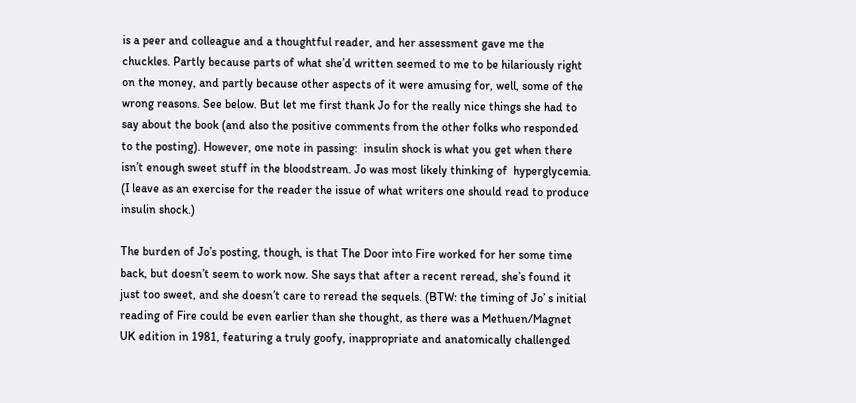is a peer and colleague and a thoughtful reader, and her assessment gave me the chuckles. Partly because parts of what she’d written seemed to me to be hilariously right on the money, and partly because other aspects of it were amusing for, well, some of the wrong reasons. See below. But let me first thank Jo for the really nice things she had to say about the book (and also the positive comments from the other folks who responded to the posting). However, one note in passing:  insulin shock is what you get when there isn’t enough sweet stuff in the bloodstream. Jo was most likely thinking of  hyperglycemia. (I leave as an exercise for the reader the issue of what writers one should read to produce insulin shock.)

The burden of Jo’s posting, though, is that The Door into Fire worked for her some time back, but doesn’t seem to work now. She says that after a recent reread, she’s found it just too sweet, and she doesn’t care to reread the sequels. (BTW: the timing of Jo’ s initial reading of Fire could be even earlier than she thought, as there was a Methuen/Magnet UK edition in 1981, featuring a truly goofy, inappropriate and anatomically challenged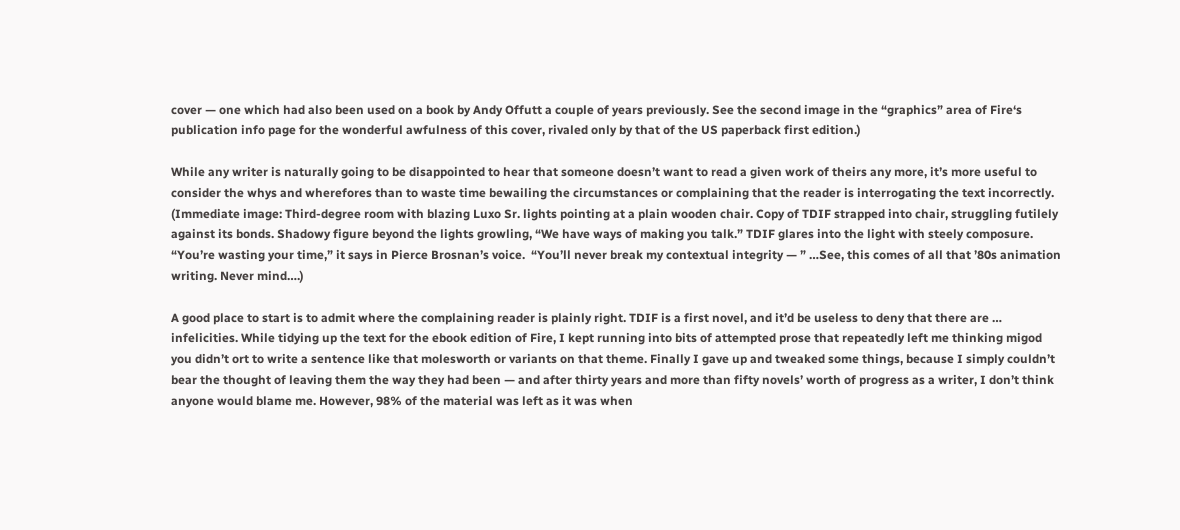cover — one which had also been used on a book by Andy Offutt a couple of years previously. See the second image in the “graphics” area of Fire‘s publication info page for the wonderful awfulness of this cover, rivaled only by that of the US paperback first edition.)

While any writer is naturally going to be disappointed to hear that someone doesn’t want to read a given work of theirs any more, it’s more useful to consider the whys and wherefores than to waste time bewailing the circumstances or complaining that the reader is interrogating the text incorrectly. (Immediate image: Third-degree room with blazing Luxo Sr. lights pointing at a plain wooden chair. Copy of TDIF strapped into chair, struggling futilely against its bonds. Shadowy figure beyond the lights growling, “We have ways of making you talk.” TDIF glares into the light with steely composure. “You’re wasting your time,” it says in Pierce Brosnan’s voice.  “You’ll never break my contextual integrity — ” …See, this comes of all that ’80s animation writing. Never mind….)

A good place to start is to admit where the complaining reader is plainly right. TDIF is a first novel, and it’d be useless to deny that there are … infelicities. While tidying up the text for the ebook edition of Fire, I kept running into bits of attempted prose that repeatedly left me thinking migod you didn’t ort to write a sentence like that molesworth or variants on that theme. Finally I gave up and tweaked some things, because I simply couldn’t bear the thought of leaving them the way they had been — and after thirty years and more than fifty novels’ worth of progress as a writer, I don’t think anyone would blame me. However, 98% of the material was left as it was when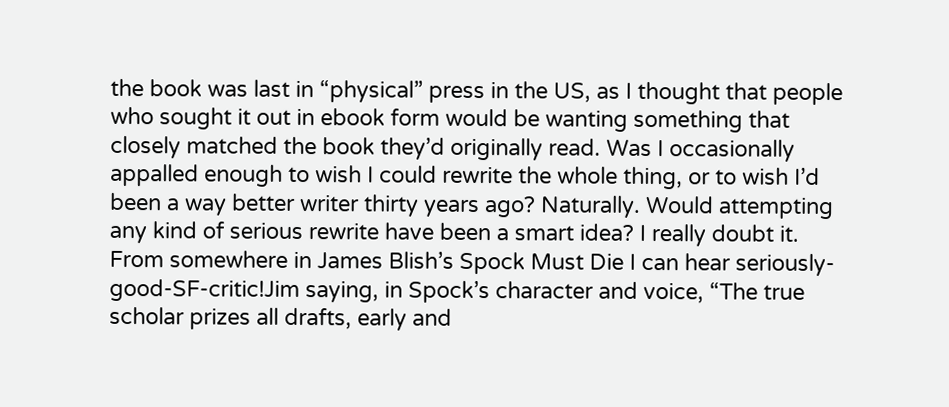the book was last in “physical” press in the US, as I thought that people who sought it out in ebook form would be wanting something that closely matched the book they’d originally read. Was I occasionally appalled enough to wish I could rewrite the whole thing, or to wish I’d been a way better writer thirty years ago? Naturally. Would attempting any kind of serious rewrite have been a smart idea? I really doubt it. From somewhere in James Blish’s Spock Must Die I can hear seriously-good-SF-critic!Jim saying, in Spock’s character and voice, “The true scholar prizes all drafts, early and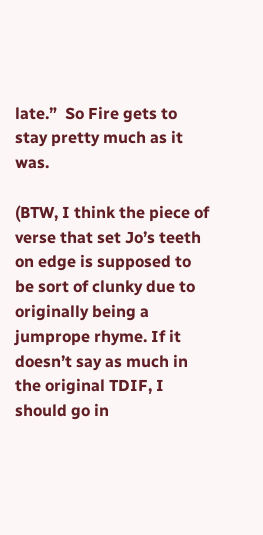late.”  So Fire gets to stay pretty much as it was.

(BTW, I think the piece of verse that set Jo’s teeth on edge is supposed to be sort of clunky due to originally being a jumprope rhyme. If it doesn’t say as much in the original TDIF, I should go in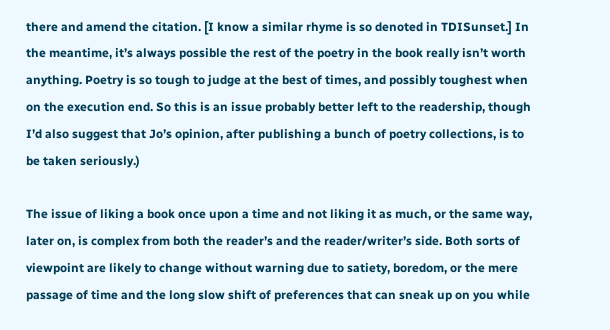there and amend the citation. [I know a similar rhyme is so denoted in TDISunset.] In the meantime, it’s always possible the rest of the poetry in the book really isn’t worth anything. Poetry is so tough to judge at the best of times, and possibly toughest when on the execution end. So this is an issue probably better left to the readership, though I’d also suggest that Jo’s opinion, after publishing a bunch of poetry collections, is to be taken seriously.)

The issue of liking a book once upon a time and not liking it as much, or the same way, later on, is complex from both the reader’s and the reader/writer’s side. Both sorts of viewpoint are likely to change without warning due to satiety, boredom, or the mere passage of time and the long slow shift of preferences that can sneak up on you while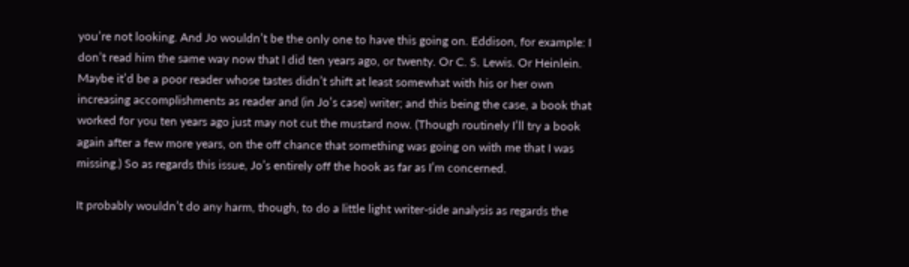you’re not looking. And Jo wouldn’t be the only one to have this going on. Eddison, for example: I don’t read him the same way now that I did ten years ago, or twenty. Or C. S. Lewis. Or Heinlein. Maybe it’d be a poor reader whose tastes didn’t shift at least somewhat with his or her own increasing accomplishments as reader and (in Jo’s case) writer; and this being the case, a book that worked for you ten years ago just may not cut the mustard now. (Though routinely I’ll try a book again after a few more years, on the off chance that something was going on with me that I was missing.) So as regards this issue, Jo’s entirely off the hook as far as I’m concerned.

It probably wouldn’t do any harm, though, to do a little light writer-side analysis as regards the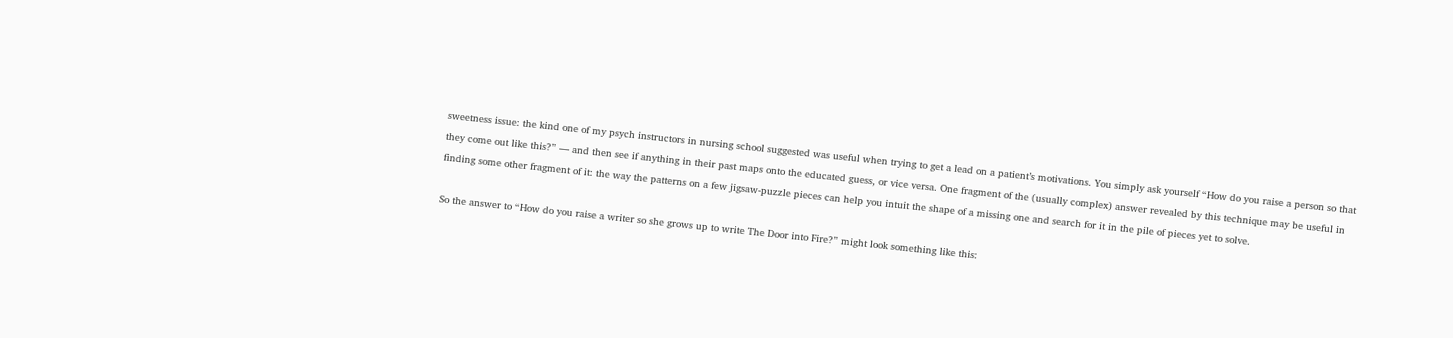sweetness issue: the kind one of my psych instructors in nursing school suggested was useful when trying to get a lead on a patient’s motivations. You simply ask yourself “How do you raise a person so that they come out like this?” — and then see if anything in their past maps onto the educated guess, or vice versa. One fragment of the (usually complex) answer revealed by this technique may be useful in finding some other fragment of it: the way the patterns on a few jigsaw-puzzle pieces can help you intuit the shape of a missing one and search for it in the pile of pieces yet to solve.

So the answer to “How do you raise a writer so she grows up to write The Door into Fire?” might look something like this: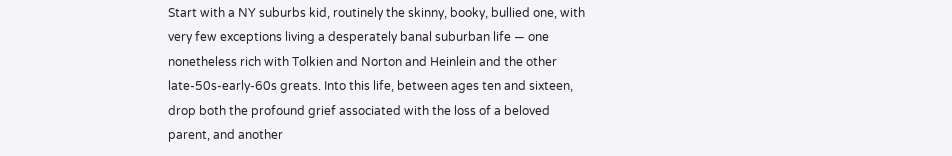Start with a NY suburbs kid, routinely the skinny, booky, bullied one, with very few exceptions living a desperately banal suburban life — one nonetheless rich with Tolkien and Norton and Heinlein and the other late-50s-early-60s greats. Into this life, between ages ten and sixteen, drop both the profound grief associated with the loss of a beloved parent, and another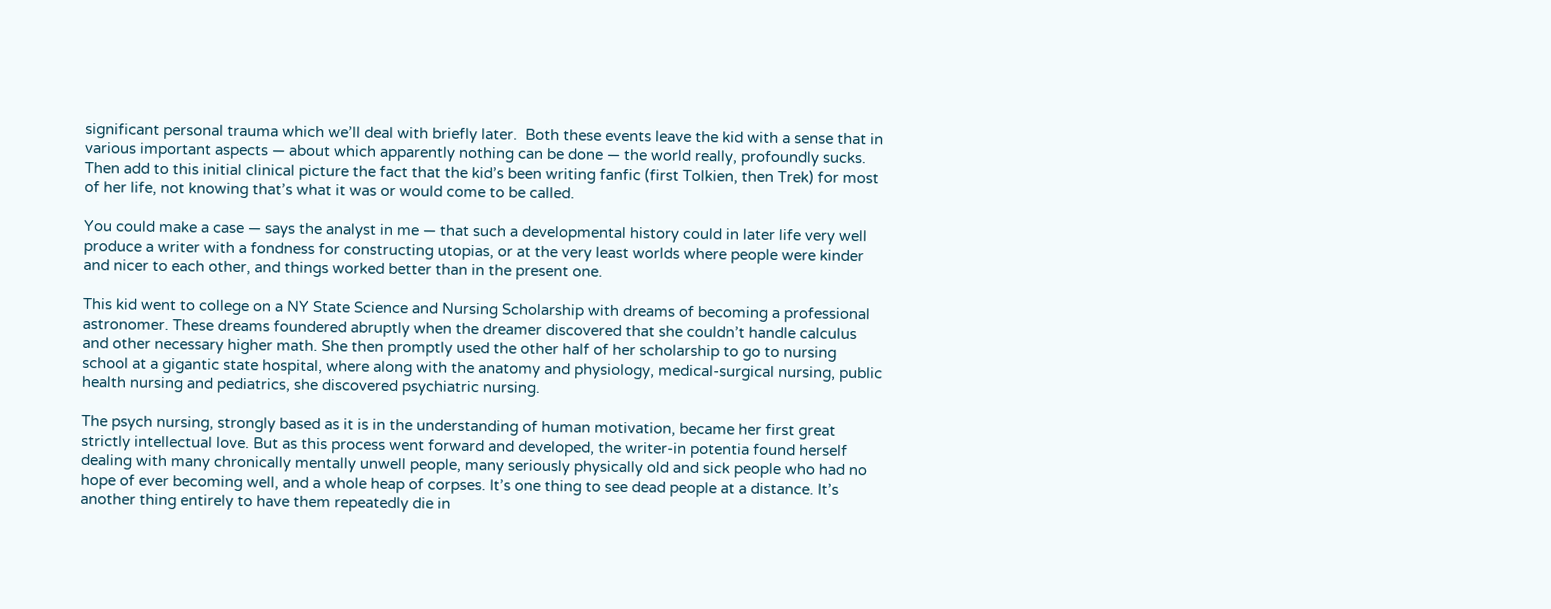significant personal trauma which we’ll deal with briefly later.  Both these events leave the kid with a sense that in various important aspects — about which apparently nothing can be done — the world really, profoundly sucks. Then add to this initial clinical picture the fact that the kid’s been writing fanfic (first Tolkien, then Trek) for most of her life, not knowing that’s what it was or would come to be called.

You could make a case — says the analyst in me — that such a developmental history could in later life very well produce a writer with a fondness for constructing utopias, or at the very least worlds where people were kinder and nicer to each other, and things worked better than in the present one.

This kid went to college on a NY State Science and Nursing Scholarship with dreams of becoming a professional astronomer. These dreams foundered abruptly when the dreamer discovered that she couldn’t handle calculus and other necessary higher math. She then promptly used the other half of her scholarship to go to nursing school at a gigantic state hospital, where along with the anatomy and physiology, medical-surgical nursing, public health nursing and pediatrics, she discovered psychiatric nursing.

The psych nursing, strongly based as it is in the understanding of human motivation, became her first great strictly intellectual love. But as this process went forward and developed, the writer-in potentia found herself dealing with many chronically mentally unwell people, many seriously physically old and sick people who had no hope of ever becoming well, and a whole heap of corpses. It’s one thing to see dead people at a distance. It’s another thing entirely to have them repeatedly die in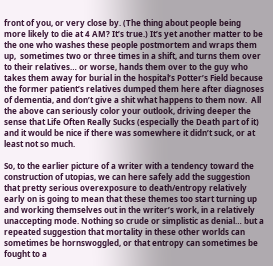front of you, or very close by. (The thing about people being more likely to die at 4 AM? It’s true.) It’s yet another matter to be the one who washes these people postmortem and wraps them up,  sometimes two or three times in a shift, and turns them over to their relatives… or worse, hands them over to the guy who takes them away for burial in the hospital’s Potter’s Field because the former patient’s relatives dumped them here after diagnoses of dementia, and don’t give a shit what happens to them now.  All the above can seriously color your outlook, driving deeper the sense that Life Often Really Sucks (especially the Death part of it) and it would be nice if there was somewhere it didn’t suck, or at least not so much.

So, to the earlier picture of a writer with a tendency toward the construction of utopias, we can here safely add the suggestion that pretty serious overexposure to death/entropy relatively early on is going to mean that these themes too start turning up and working themselves out in the writer’s work, in a relatively unaccepting mode. Nothing so crude or simplistic as denial… but a repeated suggestion that mortality in these other worlds can sometimes be hornswoggled, or that entropy can sometimes be fought to a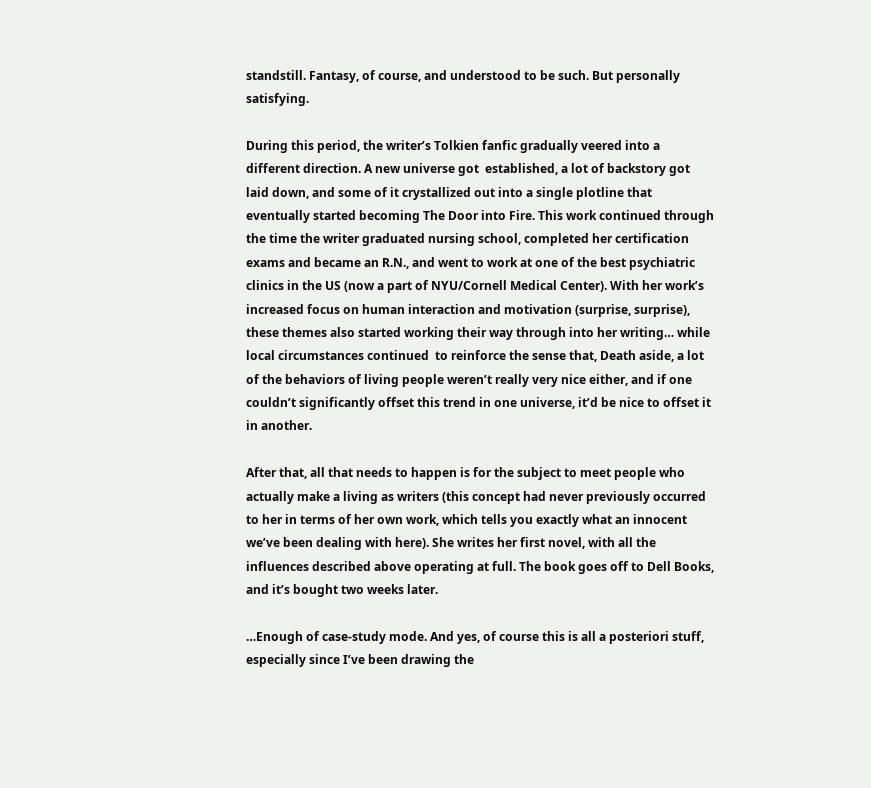standstill. Fantasy, of course, and understood to be such. But personally satisfying.

During this period, the writer’s Tolkien fanfic gradually veered into a different direction. A new universe got  established, a lot of backstory got laid down, and some of it crystallized out into a single plotline that eventually started becoming The Door into Fire. This work continued through the time the writer graduated nursing school, completed her certification exams and became an R.N., and went to work at one of the best psychiatric clinics in the US (now a part of NYU/Cornell Medical Center). With her work’s increased focus on human interaction and motivation (surprise, surprise), these themes also started working their way through into her writing… while local circumstances continued  to reinforce the sense that, Death aside, a lot of the behaviors of living people weren’t really very nice either, and if one couldn’t significantly offset this trend in one universe, it’d be nice to offset it in another.

After that, all that needs to happen is for the subject to meet people who actually make a living as writers (this concept had never previously occurred to her in terms of her own work, which tells you exactly what an innocent we’ve been dealing with here). She writes her first novel, with all the influences described above operating at full. The book goes off to Dell Books, and it’s bought two weeks later.

…Enough of case-study mode. And yes, of course this is all a posteriori stuff, especially since I’ve been drawing the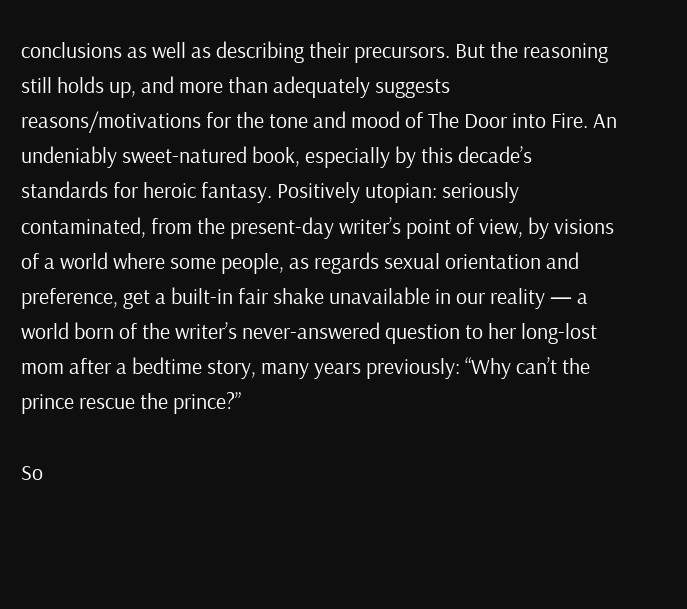conclusions as well as describing their precursors. But the reasoning still holds up, and more than adequately suggests reasons/motivations for the tone and mood of The Door into Fire. An undeniably sweet-natured book, especially by this decade’s standards for heroic fantasy. Positively utopian: seriously contaminated, from the present-day writer’s point of view, by visions of a world where some people, as regards sexual orientation and preference, get a built-in fair shake unavailable in our reality — a world born of the writer’s never-answered question to her long-lost mom after a bedtime story, many years previously: “Why can’t the prince rescue the prince?”

So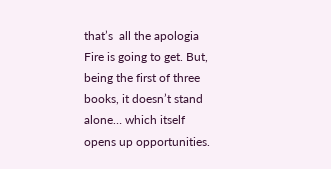that’s  all the apologia Fire is going to get. But, being the first of three books, it doesn’t stand alone… which itself opens up opportunities.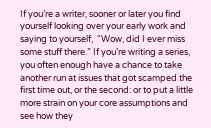If you’re a writer, sooner or later you find yourself looking over your early work and saying to yourself,  “Wow, did I ever miss some stuff there.” If you’re writing a series, you often enough have a chance to take another run at issues that got scamped the first time out, or the second: or to put a little more strain on your core assumptions and see how they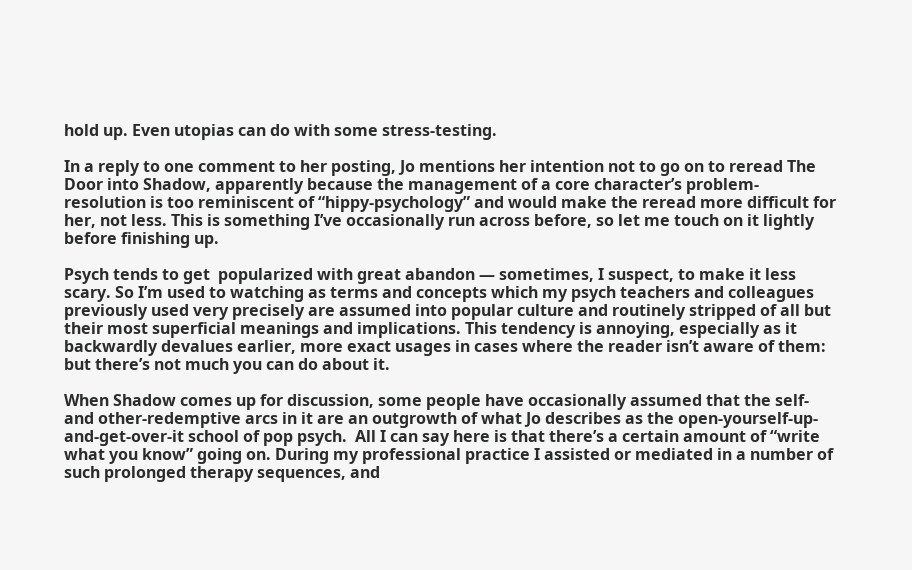hold up. Even utopias can do with some stress-testing.

In a reply to one comment to her posting, Jo mentions her intention not to go on to reread The Door into Shadow, apparently because the management of a core character’s problem-resolution is too reminiscent of “hippy-psychology” and would make the reread more difficult for her, not less. This is something I’ve occasionally run across before, so let me touch on it lightly before finishing up.

Psych tends to get  popularized with great abandon — sometimes, I suspect, to make it less scary. So I’m used to watching as terms and concepts which my psych teachers and colleagues previously used very precisely are assumed into popular culture and routinely stripped of all but their most superficial meanings and implications. This tendency is annoying, especially as it backwardly devalues earlier, more exact usages in cases where the reader isn’t aware of them: but there’s not much you can do about it.

When Shadow comes up for discussion, some people have occasionally assumed that the self- and other-redemptive arcs in it are an outgrowth of what Jo describes as the open-yourself-up-and-get-over-it school of pop psych.  All I can say here is that there’s a certain amount of “write what you know” going on. During my professional practice I assisted or mediated in a number of such prolonged therapy sequences, and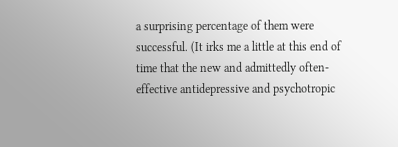a surprising percentage of them were successful. (It irks me a little at this end of time that the new and admittedly often-effective antidepressive and psychotropic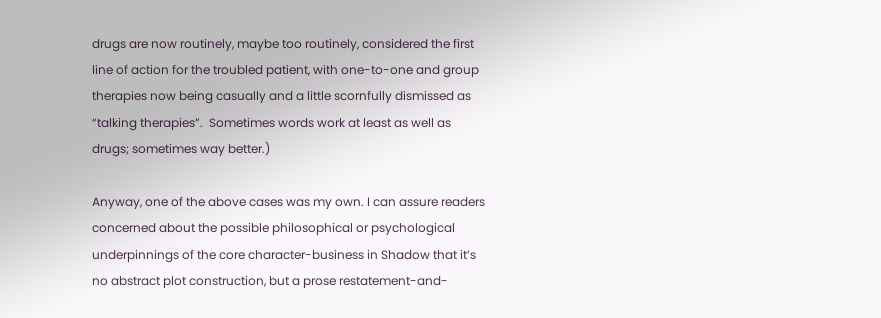drugs are now routinely, maybe too routinely, considered the first line of action for the troubled patient, with one-to-one and group therapies now being casually and a little scornfully dismissed as “talking therapies”.  Sometimes words work at least as well as drugs; sometimes way better.)

Anyway, one of the above cases was my own. I can assure readers concerned about the possible philosophical or psychological underpinnings of the core character-business in Shadow that it’s no abstract plot construction, but a prose restatement-and-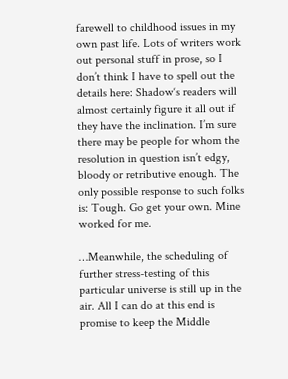farewell to childhood issues in my own past life. Lots of writers work out personal stuff in prose, so I don’t think I have to spell out the details here: Shadow‘s readers will almost certainly figure it all out if they have the inclination. I’m sure there may be people for whom the resolution in question isn’t edgy, bloody or retributive enough. The only possible response to such folks is: Tough. Go get your own. Mine worked for me.

…Meanwhile, the scheduling of further stress-testing of this particular universe is still up in the air. All I can do at this end is promise to keep the Middle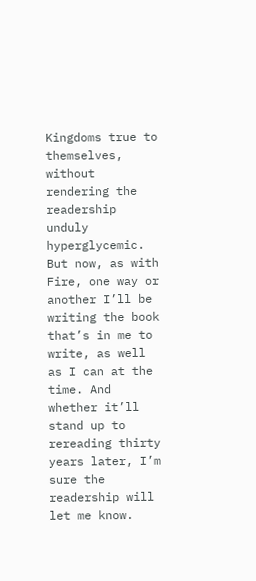Kingdoms true to themselves, without rendering the readership unduly hyperglycemic. But now, as with Fire, one way or another I’ll be writing the book that’s in me to write, as well as I can at the time. And whether it’ll stand up to rereading thirty years later, I’m sure the readership will let me know.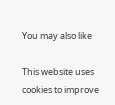You may also like

This website uses cookies to improve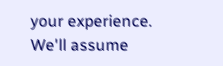your experience. We'll assume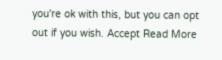you're ok with this, but you can opt out if you wish. Accept Read More